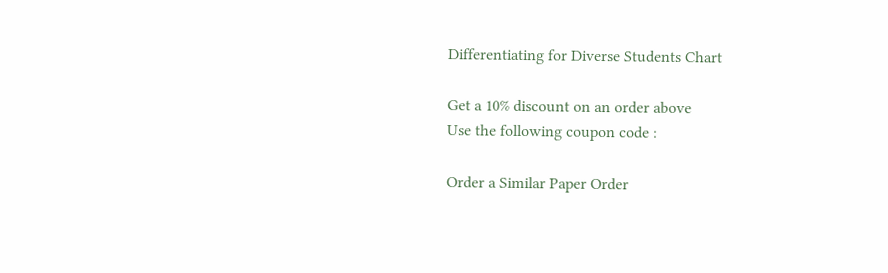Differentiating for Diverse Students Chart

Get a 10% discount on an order above
Use the following coupon code :

Order a Similar Paper Order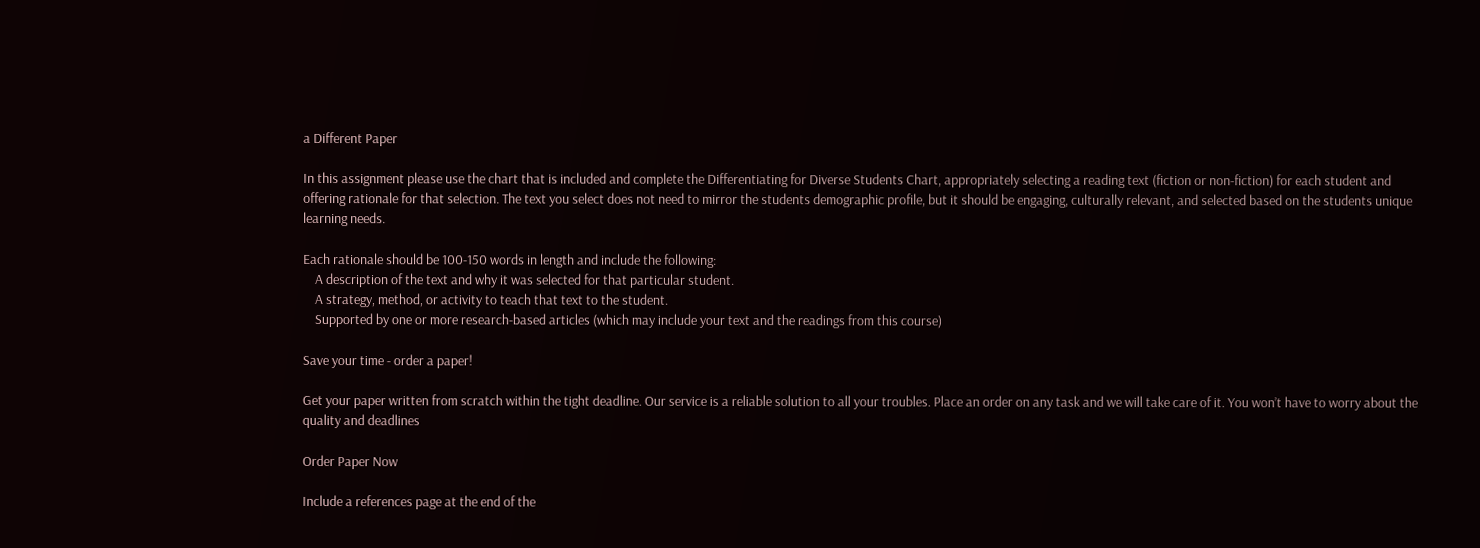a Different Paper

In this assignment please use the chart that is included and complete the Differentiating for Diverse Students Chart, appropriately selecting a reading text (fiction or non-fiction) for each student and offering rationale for that selection. The text you select does not need to mirror the students demographic profile, but it should be engaging, culturally relevant, and selected based on the students unique learning needs.

Each rationale should be 100-150 words in length and include the following:
    A description of the text and why it was selected for that particular student.
    A strategy, method, or activity to teach that text to the student.
    Supported by one or more research-based articles (which may include your text and the readings from this course)

Save your time - order a paper!

Get your paper written from scratch within the tight deadline. Our service is a reliable solution to all your troubles. Place an order on any task and we will take care of it. You won’t have to worry about the quality and deadlines

Order Paper Now

Include a references page at the end of the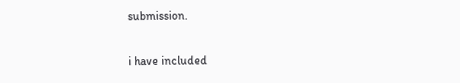submission.

i have included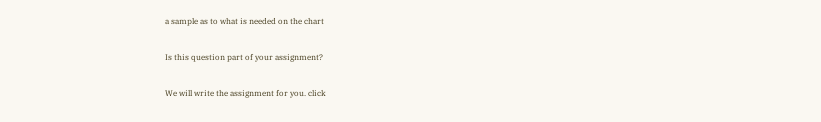a sample as to what is needed on the chart

Is this question part of your assignment?

We will write the assignment for you. click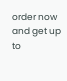order now and get up to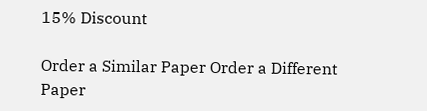15% Discount

Order a Similar Paper Order a Different Paper